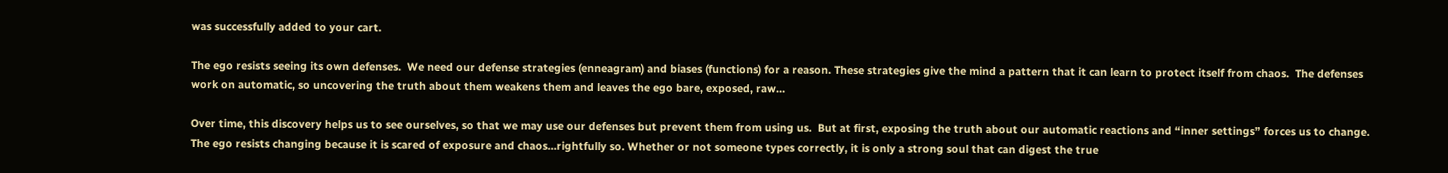was successfully added to your cart.

The ego resists seeing its own defenses.  We need our defense strategies (enneagram) and biases (functions) for a reason. These strategies give the mind a pattern that it can learn to protect itself from chaos.  The defenses work on automatic, so uncovering the truth about them weakens them and leaves the ego bare, exposed, raw…

Over time, this discovery helps us to see ourselves, so that we may use our defenses but prevent them from using us.  But at first, exposing the truth about our automatic reactions and “inner settings” forces us to change. The ego resists changing because it is scared of exposure and chaos…rightfully so. Whether or not someone types correctly, it is only a strong soul that can digest the true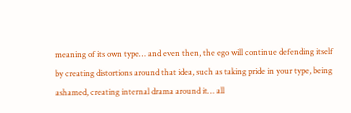meaning of its own type… and even then, the ego will continue defending itself by creating distortions around that idea, such as taking pride in your type, being ashamed, creating internal drama around it… all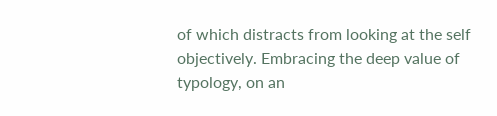of which distracts from looking at the self objectively. Embracing the deep value of typology, on an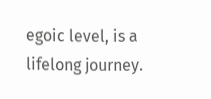egoic level, is a lifelong journey.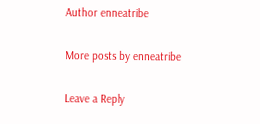Author enneatribe

More posts by enneatribe

Leave a Reply